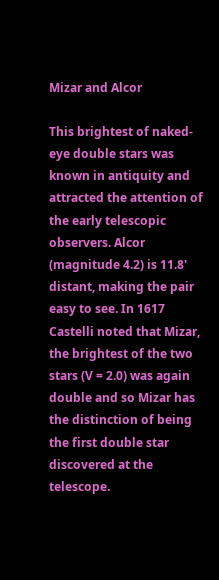Mizar and Alcor

This brightest of naked-eye double stars was known in antiquity and attracted the attention of the early telescopic observers. Alcor (magnitude 4.2) is 11.8' distant, making the pair easy to see. In 1617 Castelli noted that Mizar, the brightest of the two stars (V = 2.0) was again double and so Mizar has the distinction of being the first double star discovered at the telescope.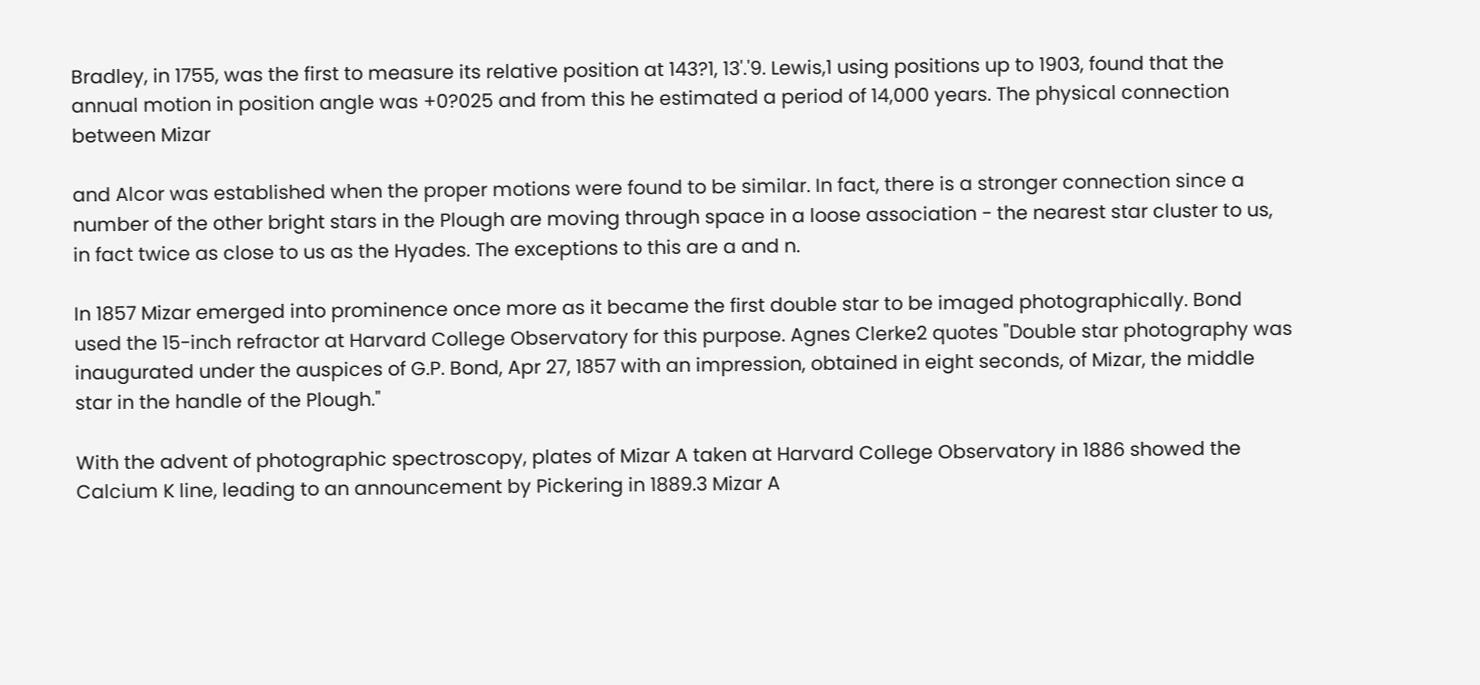Bradley, in 1755, was the first to measure its relative position at 143?1, 13'.'9. Lewis,1 using positions up to 1903, found that the annual motion in position angle was +0?025 and from this he estimated a period of 14,000 years. The physical connection between Mizar

and Alcor was established when the proper motions were found to be similar. In fact, there is a stronger connection since a number of the other bright stars in the Plough are moving through space in a loose association - the nearest star cluster to us, in fact twice as close to us as the Hyades. The exceptions to this are a and n.

In 1857 Mizar emerged into prominence once more as it became the first double star to be imaged photographically. Bond used the 15-inch refractor at Harvard College Observatory for this purpose. Agnes Clerke2 quotes "Double star photography was inaugurated under the auspices of G.P. Bond, Apr 27, 1857 with an impression, obtained in eight seconds, of Mizar, the middle star in the handle of the Plough."

With the advent of photographic spectroscopy, plates of Mizar A taken at Harvard College Observatory in 1886 showed the Calcium K line, leading to an announcement by Pickering in 1889.3 Mizar A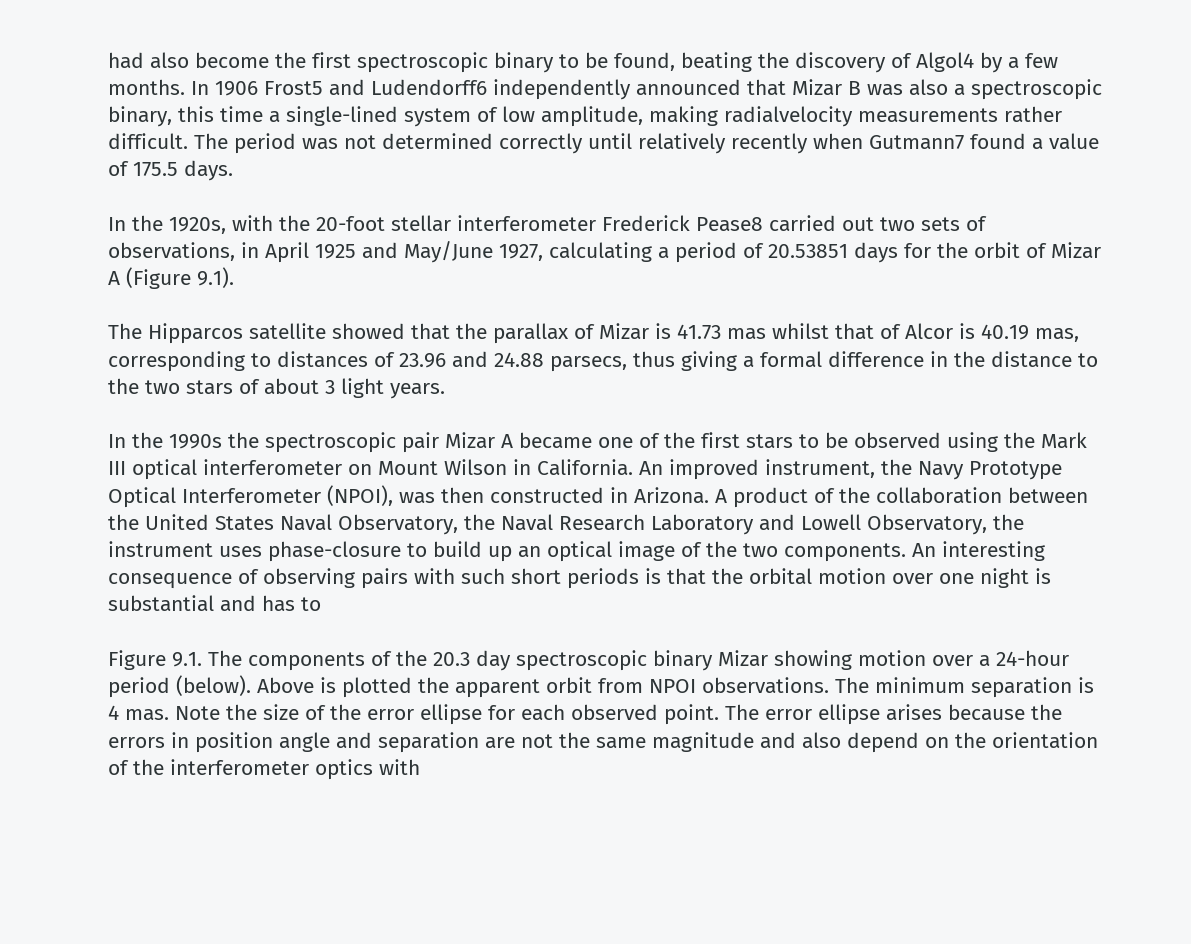had also become the first spectroscopic binary to be found, beating the discovery of Algol4 by a few months. In 1906 Frost5 and Ludendorff6 independently announced that Mizar B was also a spectroscopic binary, this time a single-lined system of low amplitude, making radialvelocity measurements rather difficult. The period was not determined correctly until relatively recently when Gutmann7 found a value of 175.5 days.

In the 1920s, with the 20-foot stellar interferometer Frederick Pease8 carried out two sets of observations, in April 1925 and May/June 1927, calculating a period of 20.53851 days for the orbit of Mizar A (Figure 9.1).

The Hipparcos satellite showed that the parallax of Mizar is 41.73 mas whilst that of Alcor is 40.19 mas, corresponding to distances of 23.96 and 24.88 parsecs, thus giving a formal difference in the distance to the two stars of about 3 light years.

In the 1990s the spectroscopic pair Mizar A became one of the first stars to be observed using the Mark III optical interferometer on Mount Wilson in California. An improved instrument, the Navy Prototype Optical Interferometer (NPOI), was then constructed in Arizona. A product of the collaboration between the United States Naval Observatory, the Naval Research Laboratory and Lowell Observatory, the instrument uses phase-closure to build up an optical image of the two components. An interesting consequence of observing pairs with such short periods is that the orbital motion over one night is substantial and has to

Figure 9.1. The components of the 20.3 day spectroscopic binary Mizar showing motion over a 24-hour period (below). Above is plotted the apparent orbit from NPOI observations. The minimum separation is 4 mas. Note the size of the error ellipse for each observed point. The error ellipse arises because the errors in position angle and separation are not the same magnitude and also depend on the orientation of the interferometer optics with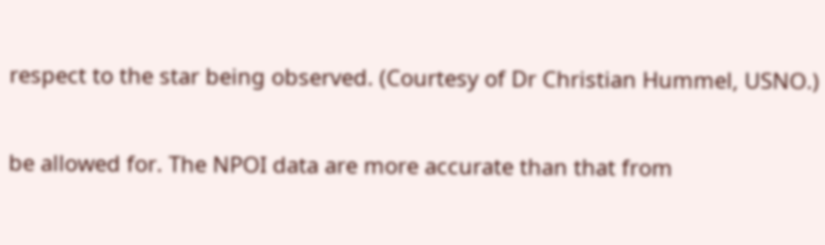respect to the star being observed. (Courtesy of Dr Christian Hummel, USNO.)

be allowed for. The NPOI data are more accurate than that from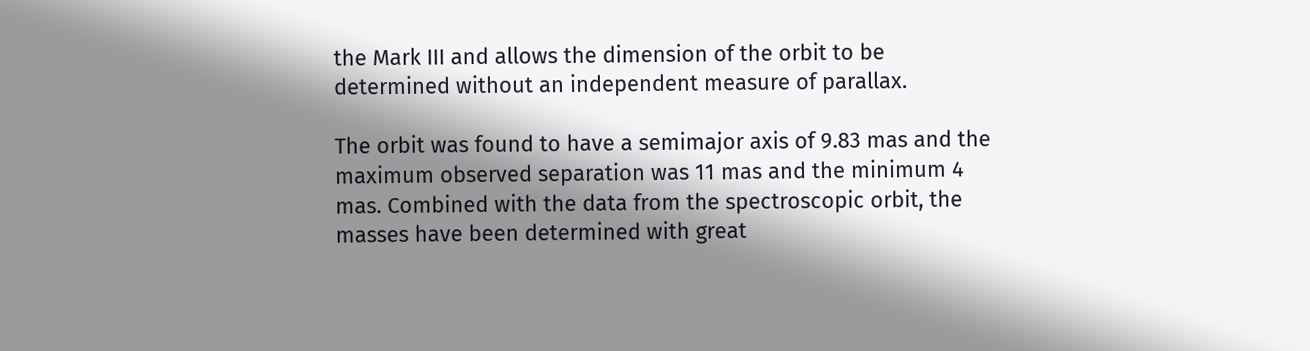the Mark III and allows the dimension of the orbit to be determined without an independent measure of parallax.

The orbit was found to have a semimajor axis of 9.83 mas and the maximum observed separation was 11 mas and the minimum 4 mas. Combined with the data from the spectroscopic orbit, the masses have been determined with great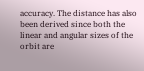accuracy. The distance has also been derived since both the linear and angular sizes of the orbit are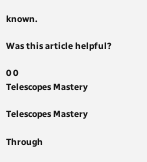known.

Was this article helpful?

0 0
Telescopes Mastery

Telescopes Mastery

Through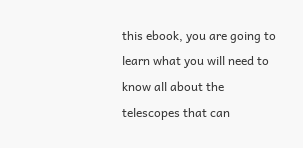this ebook, you are going to learn what you will need to know all about the telescopes that can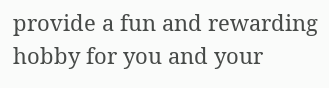provide a fun and rewarding hobby for you and your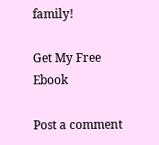family!

Get My Free Ebook

Post a comment